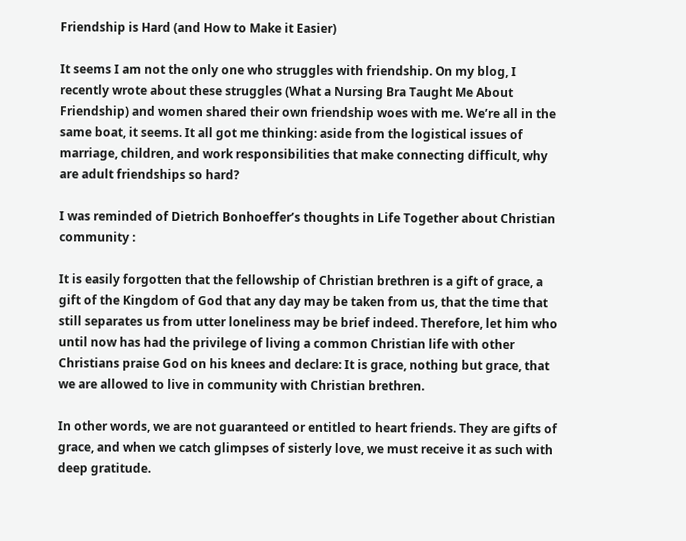Friendship is Hard (and How to Make it Easier)

It seems I am not the only one who struggles with friendship. On my blog, I recently wrote about these struggles (What a Nursing Bra Taught Me About Friendship) and women shared their own friendship woes with me. We’re all in the same boat, it seems. It all got me thinking: aside from the logistical issues of marriage, children, and work responsibilities that make connecting difficult, why are adult friendships so hard?

I was reminded of Dietrich Bonhoeffer’s thoughts in Life Together about Christian community :

It is easily forgotten that the fellowship of Christian brethren is a gift of grace, a gift of the Kingdom of God that any day may be taken from us, that the time that still separates us from utter loneliness may be brief indeed. Therefore, let him who until now has had the privilege of living a common Christian life with other Christians praise God on his knees and declare: It is grace, nothing but grace, that we are allowed to live in community with Christian brethren.

In other words, we are not guaranteed or entitled to heart friends. They are gifts of grace, and when we catch glimpses of sisterly love, we must receive it as such with deep gratitude.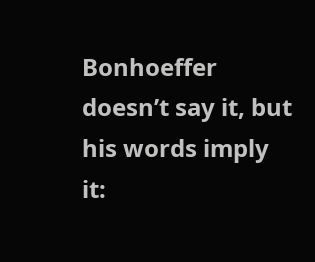Bonhoeffer doesn’t say it, but his words imply it: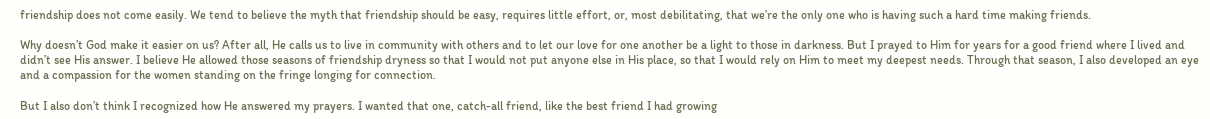friendship does not come easily. We tend to believe the myth that friendship should be easy, requires little effort, or, most debilitating, that we’re the only one who is having such a hard time making friends.

Why doesn’t God make it easier on us? After all, He calls us to live in community with others and to let our love for one another be a light to those in darkness. But I prayed to Him for years for a good friend where I lived and didn’t see His answer. I believe He allowed those seasons of friendship dryness so that I would not put anyone else in His place, so that I would rely on Him to meet my deepest needs. Through that season, I also developed an eye and a compassion for the women standing on the fringe longing for connection.

But I also don’t think I recognized how He answered my prayers. I wanted that one, catch-all friend, like the best friend I had growing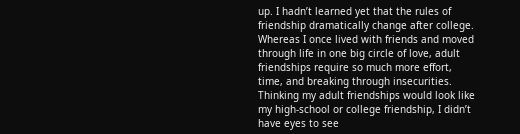up. I hadn’t learned yet that the rules of friendship dramatically change after college. Whereas I once lived with friends and moved through life in one big circle of love, adult friendships require so much more effort, time, and breaking through insecurities. Thinking my adult friendships would look like my high-school or college friendship, I didn’t have eyes to see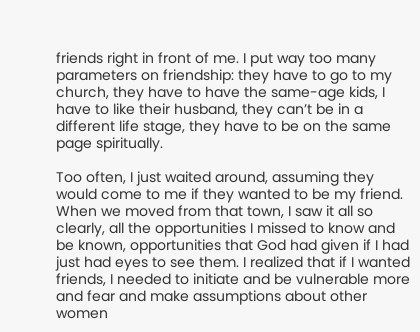friends right in front of me. I put way too many parameters on friendship: they have to go to my church, they have to have the same-age kids, I have to like their husband, they can’t be in a different life stage, they have to be on the same page spiritually.

Too often, I just waited around, assuming they would come to me if they wanted to be my friend. When we moved from that town, I saw it all so clearly, all the opportunities I missed to know and be known, opportunities that God had given if I had just had eyes to see them. I realized that if I wanted friends, I needed to initiate and be vulnerable more and fear and make assumptions about other women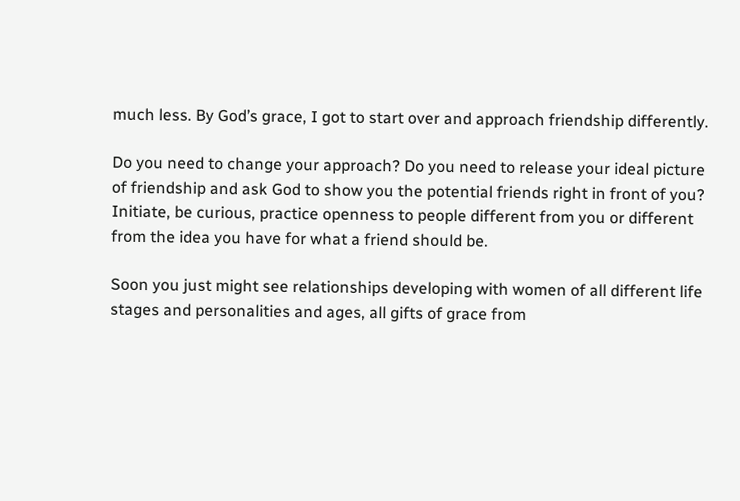much less. By God’s grace, I got to start over and approach friendship differently.

Do you need to change your approach? Do you need to release your ideal picture of friendship and ask God to show you the potential friends right in front of you? Initiate, be curious, practice openness to people different from you or different from the idea you have for what a friend should be.

Soon you just might see relationships developing with women of all different life stages and personalities and ages, all gifts of grace from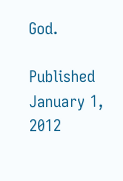God.

Published January 1, 2012